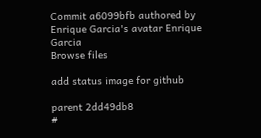Commit a6099bfb authored by Enrique Garcia's avatar Enrique Garcia
Browse files

add status image for github

parent 2dd49db8
#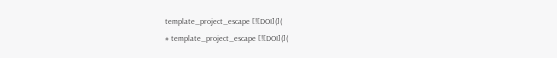template_project_escape [![DOI](](
# template_project_escape [![DOI](](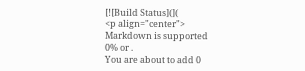[![Build Status](](
<p align="center">
Markdown is supported
0% or .
You are about to add 0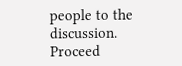people to the discussion. Proceed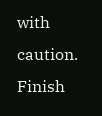with caution.
Finish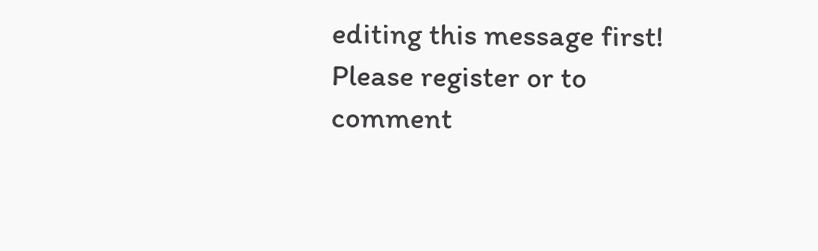editing this message first!
Please register or to comment